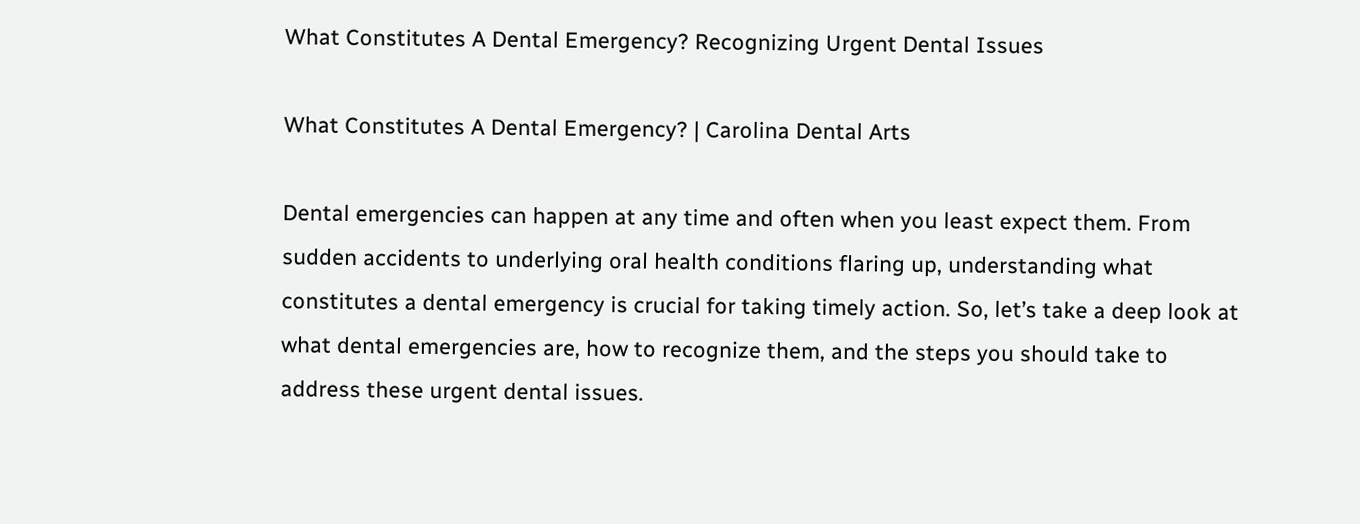What Constitutes A Dental Emergency? Recognizing Urgent Dental Issues

What Constitutes A Dental Emergency? | Carolina Dental Arts

Dental emergencies can happen at any time and often when you least expect them. From sudden accidents to underlying oral health conditions flaring up, understanding what constitutes a dental emergency is crucial for taking timely action. So, let’s take a deep look at what dental emergencies are, how to recognize them, and the steps you should take to address these urgent dental issues.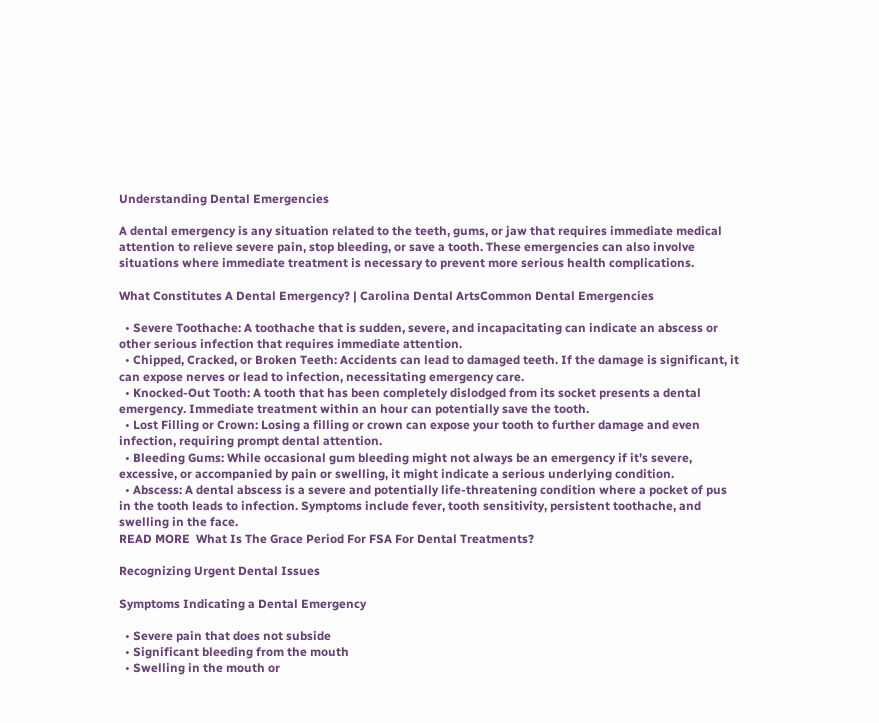Understanding Dental Emergencies

A dental emergency is any situation related to the teeth, gums, or jaw that requires immediate medical attention to relieve severe pain, stop bleeding, or save a tooth. These emergencies can also involve situations where immediate treatment is necessary to prevent more serious health complications.

What Constitutes A Dental Emergency? | Carolina Dental ArtsCommon Dental Emergencies

  • Severe Toothache: A toothache that is sudden, severe, and incapacitating can indicate an abscess or other serious infection that requires immediate attention.
  • Chipped, Cracked, or Broken Teeth: Accidents can lead to damaged teeth. If the damage is significant, it can expose nerves or lead to infection, necessitating emergency care.
  • Knocked-Out Tooth: A tooth that has been completely dislodged from its socket presents a dental emergency. Immediate treatment within an hour can potentially save the tooth.
  • Lost Filling or Crown: Losing a filling or crown can expose your tooth to further damage and even infection, requiring prompt dental attention.
  • Bleeding Gums: While occasional gum bleeding might not always be an emergency if it’s severe, excessive, or accompanied by pain or swelling, it might indicate a serious underlying condition.
  • Abscess: A dental abscess is a severe and potentially life-threatening condition where a pocket of pus in the tooth leads to infection. Symptoms include fever, tooth sensitivity, persistent toothache, and swelling in the face.
READ MORE  What Is The Grace Period For FSA For Dental Treatments?

Recognizing Urgent Dental Issues

Symptoms Indicating a Dental Emergency

  • Severe pain that does not subside
  • Significant bleeding from the mouth
  • Swelling in the mouth or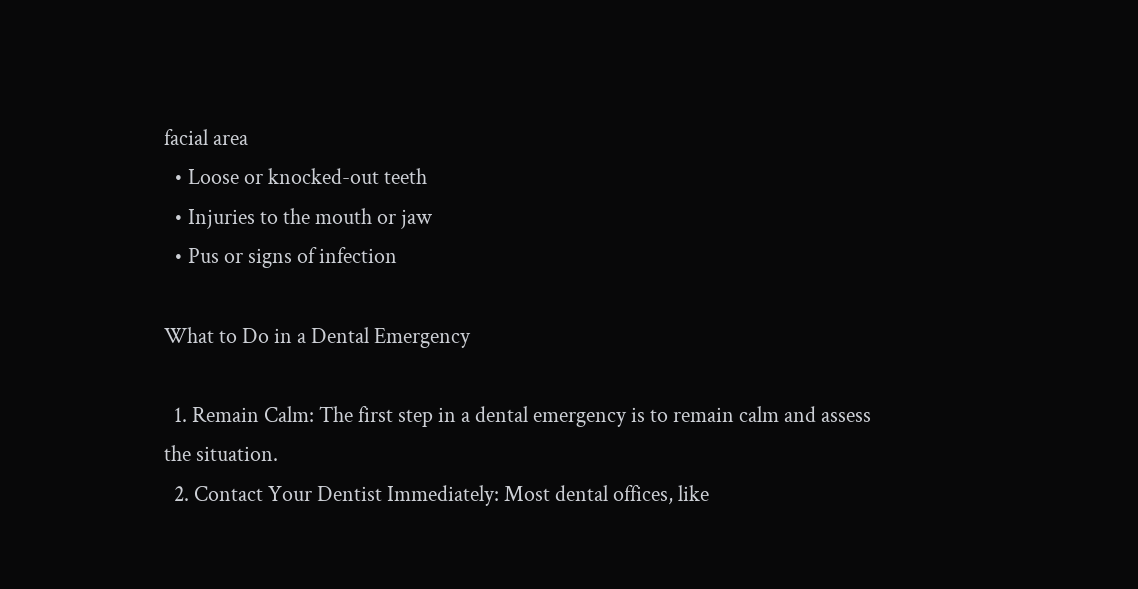facial area
  • Loose or knocked-out teeth
  • Injuries to the mouth or jaw
  • Pus or signs of infection

What to Do in a Dental Emergency

  1. Remain Calm: The first step in a dental emergency is to remain calm and assess the situation.
  2. Contact Your Dentist Immediately: Most dental offices, like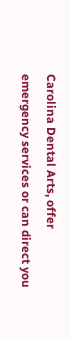Carolina Dental Arts, offer emergency services or can direct you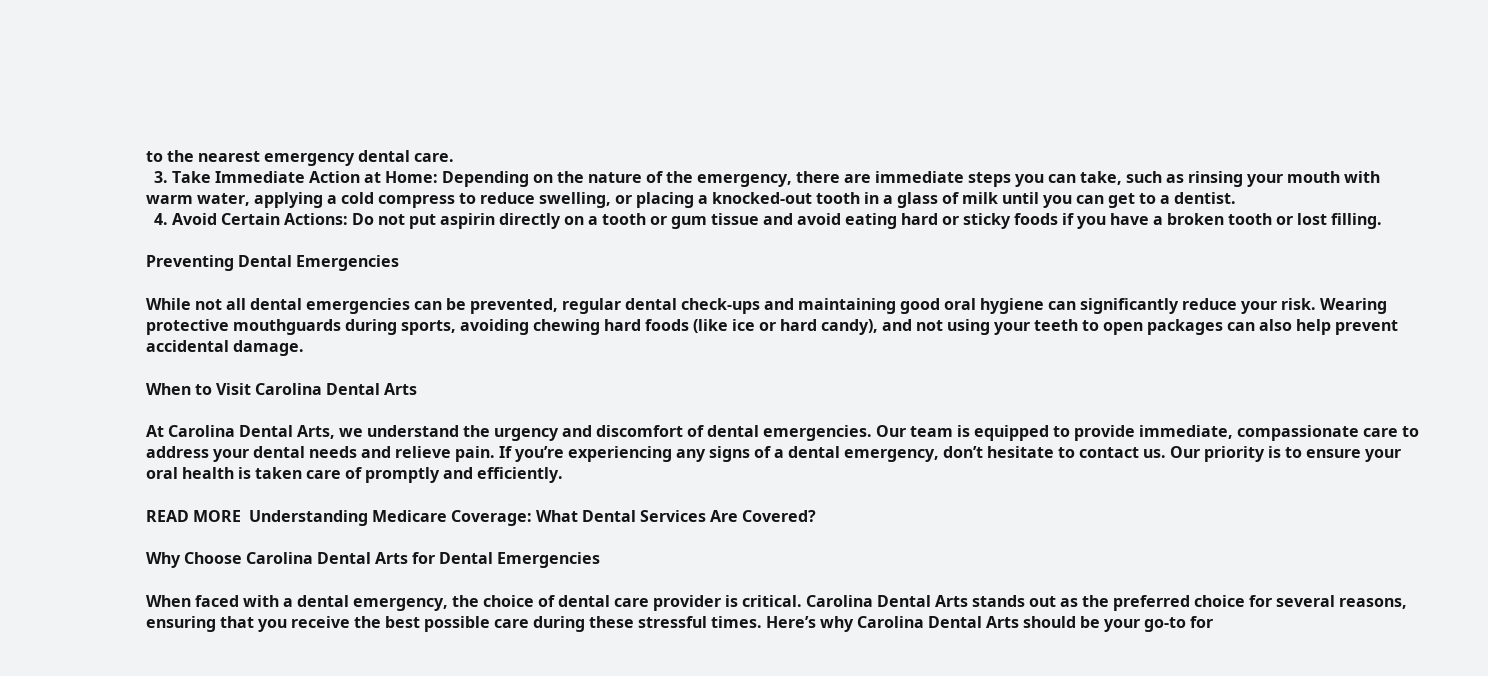to the nearest emergency dental care.
  3. Take Immediate Action at Home: Depending on the nature of the emergency, there are immediate steps you can take, such as rinsing your mouth with warm water, applying a cold compress to reduce swelling, or placing a knocked-out tooth in a glass of milk until you can get to a dentist.
  4. Avoid Certain Actions: Do not put aspirin directly on a tooth or gum tissue and avoid eating hard or sticky foods if you have a broken tooth or lost filling.

Preventing Dental Emergencies

While not all dental emergencies can be prevented, regular dental check-ups and maintaining good oral hygiene can significantly reduce your risk. Wearing protective mouthguards during sports, avoiding chewing hard foods (like ice or hard candy), and not using your teeth to open packages can also help prevent accidental damage.

When to Visit Carolina Dental Arts

At Carolina Dental Arts, we understand the urgency and discomfort of dental emergencies. Our team is equipped to provide immediate, compassionate care to address your dental needs and relieve pain. If you’re experiencing any signs of a dental emergency, don’t hesitate to contact us. Our priority is to ensure your oral health is taken care of promptly and efficiently.

READ MORE  Understanding Medicare Coverage: What Dental Services Are Covered?

Why Choose Carolina Dental Arts for Dental Emergencies

When faced with a dental emergency, the choice of dental care provider is critical. Carolina Dental Arts stands out as the preferred choice for several reasons, ensuring that you receive the best possible care during these stressful times. Here’s why Carolina Dental Arts should be your go-to for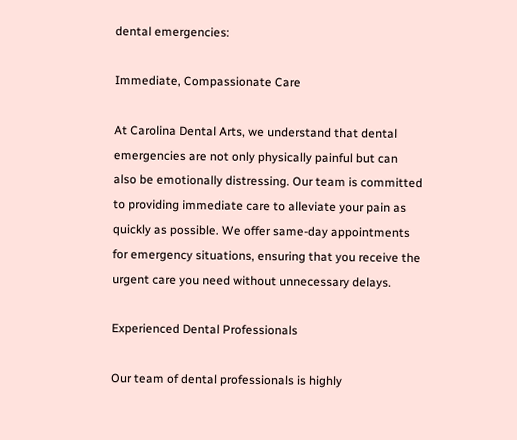dental emergencies:

Immediate, Compassionate Care

At Carolina Dental Arts, we understand that dental emergencies are not only physically painful but can also be emotionally distressing. Our team is committed to providing immediate care to alleviate your pain as quickly as possible. We offer same-day appointments for emergency situations, ensuring that you receive the urgent care you need without unnecessary delays.

Experienced Dental Professionals

Our team of dental professionals is highly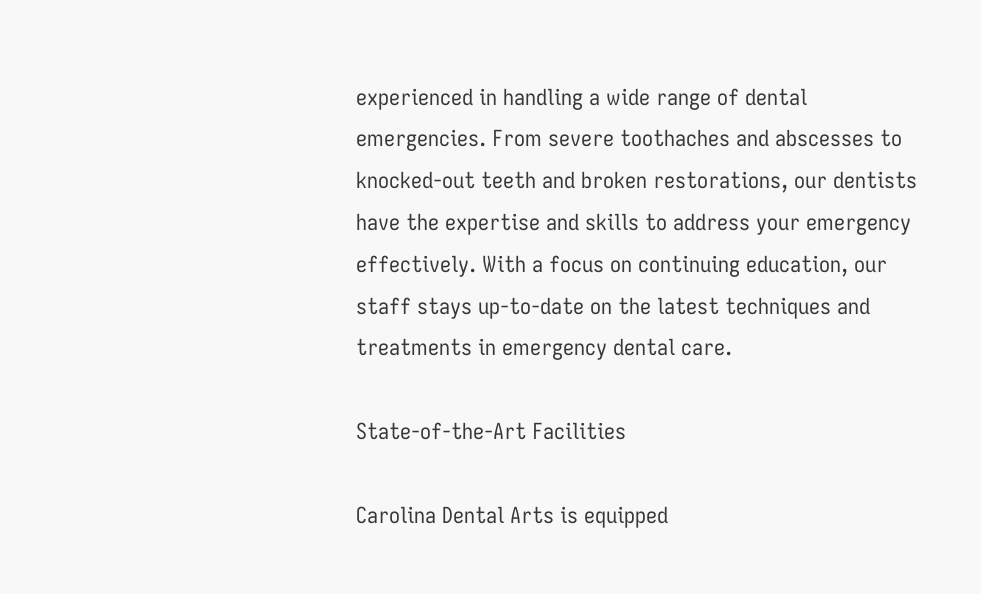experienced in handling a wide range of dental emergencies. From severe toothaches and abscesses to knocked-out teeth and broken restorations, our dentists have the expertise and skills to address your emergency effectively. With a focus on continuing education, our staff stays up-to-date on the latest techniques and treatments in emergency dental care.

State-of-the-Art Facilities

Carolina Dental Arts is equipped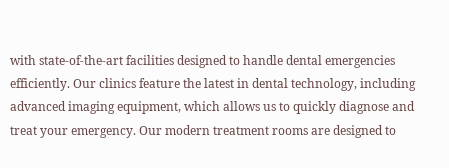with state-of-the-art facilities designed to handle dental emergencies efficiently. Our clinics feature the latest in dental technology, including advanced imaging equipment, which allows us to quickly diagnose and treat your emergency. Our modern treatment rooms are designed to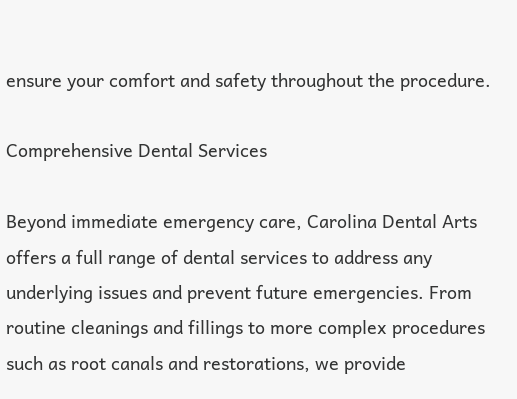ensure your comfort and safety throughout the procedure.

Comprehensive Dental Services

Beyond immediate emergency care, Carolina Dental Arts offers a full range of dental services to address any underlying issues and prevent future emergencies. From routine cleanings and fillings to more complex procedures such as root canals and restorations, we provide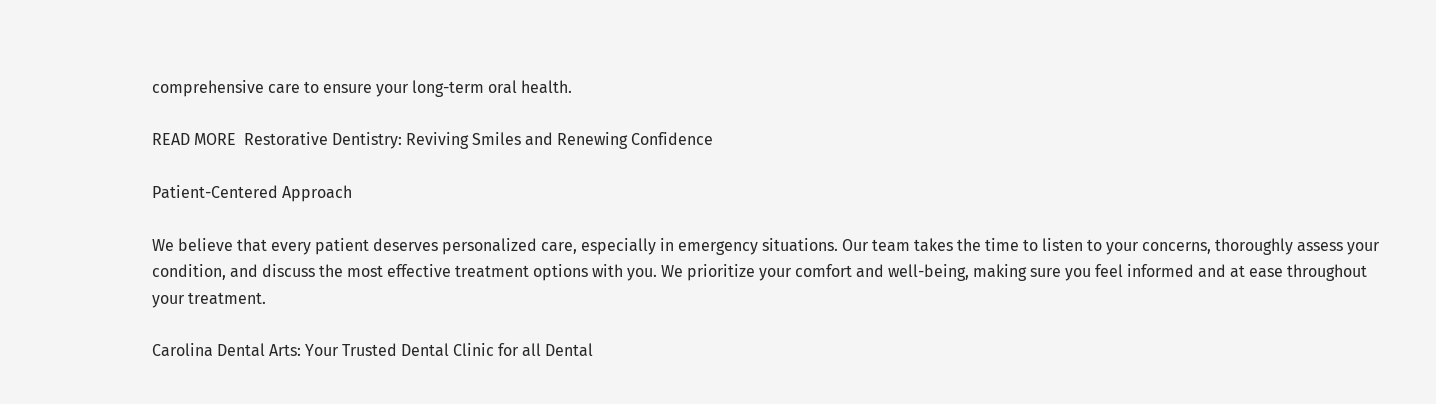comprehensive care to ensure your long-term oral health.

READ MORE  Restorative Dentistry: Reviving Smiles and Renewing Confidence

Patient-Centered Approach

We believe that every patient deserves personalized care, especially in emergency situations. Our team takes the time to listen to your concerns, thoroughly assess your condition, and discuss the most effective treatment options with you. We prioritize your comfort and well-being, making sure you feel informed and at ease throughout your treatment.

Carolina Dental Arts: Your Trusted Dental Clinic for all Dental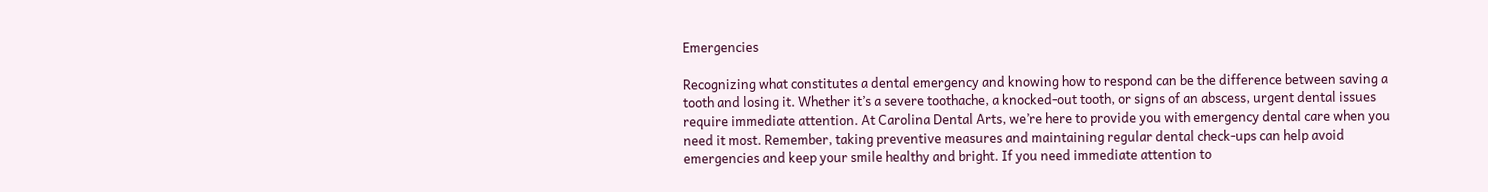Emergencies

Recognizing what constitutes a dental emergency and knowing how to respond can be the difference between saving a tooth and losing it. Whether it’s a severe toothache, a knocked-out tooth, or signs of an abscess, urgent dental issues require immediate attention. At Carolina Dental Arts, we’re here to provide you with emergency dental care when you need it most. Remember, taking preventive measures and maintaining regular dental check-ups can help avoid emergencies and keep your smile healthy and bright. If you need immediate attention to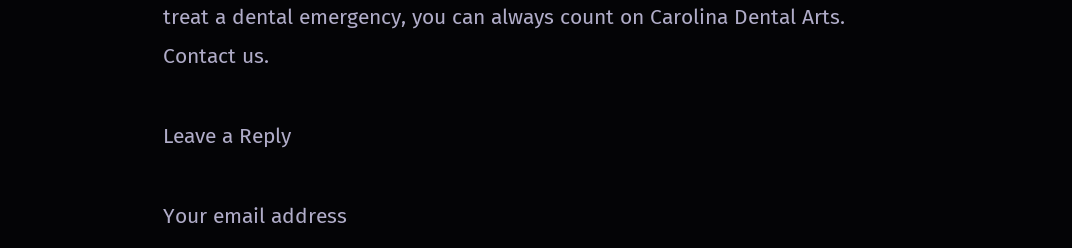treat a dental emergency, you can always count on Carolina Dental Arts. Contact us.

Leave a Reply

Your email address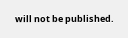will not be published.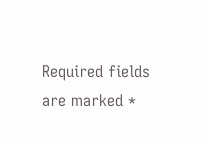Required fields are marked *